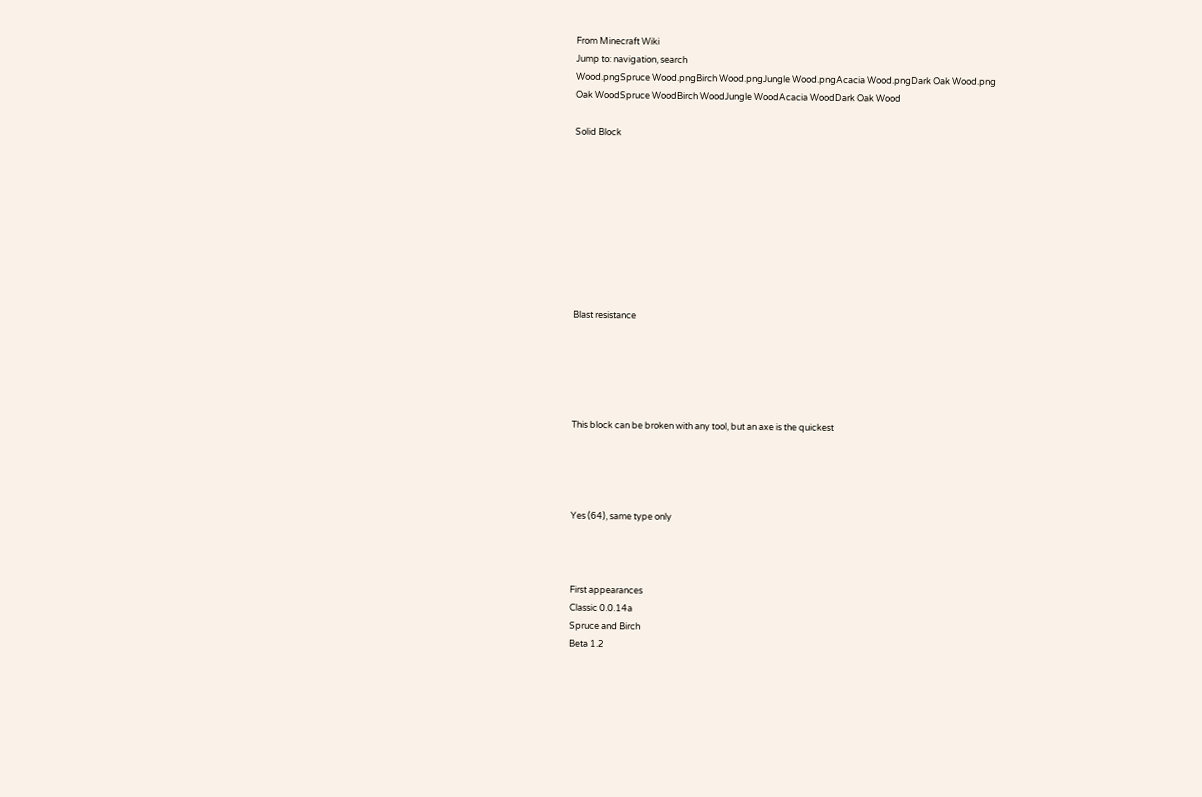From Minecraft Wiki
Jump to: navigation, search
Wood.pngSpruce Wood.pngBirch Wood.pngJungle Wood.pngAcacia Wood.pngDark Oak Wood.png
Oak WoodSpruce WoodBirch WoodJungle WoodAcacia WoodDark Oak Wood

Solid Block









Blast resistance





This block can be broken with any tool, but an axe is the quickest




Yes (64), same type only



First appearances
Classic 0.0.14a
Spruce and Birch
Beta 1.2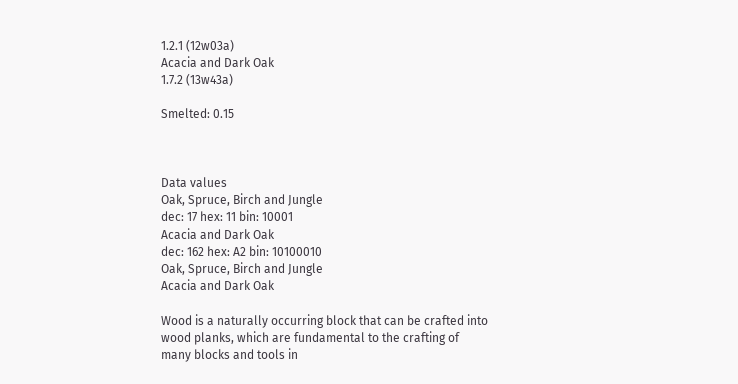1.2.1 (12w03a)
Acacia and Dark Oak
1.7.2 (13w43a)

Smelted: 0.15



Data values
Oak, Spruce, Birch and Jungle
dec: 17 hex: 11 bin: 10001
Acacia and Dark Oak
dec: 162 hex: A2 bin: 10100010
Oak, Spruce, Birch and Jungle
Acacia and Dark Oak

Wood is a naturally occurring block that can be crafted into wood planks, which are fundamental to the crafting of many blocks and tools in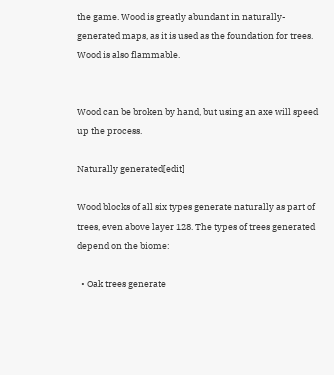the game. Wood is greatly abundant in naturally-generated maps, as it is used as the foundation for trees. Wood is also flammable.


Wood can be broken by hand, but using an axe will speed up the process.

Naturally generated[edit]

Wood blocks of all six types generate naturally as part of trees, even above layer 128. The types of trees generated depend on the biome:

  • Oak trees generate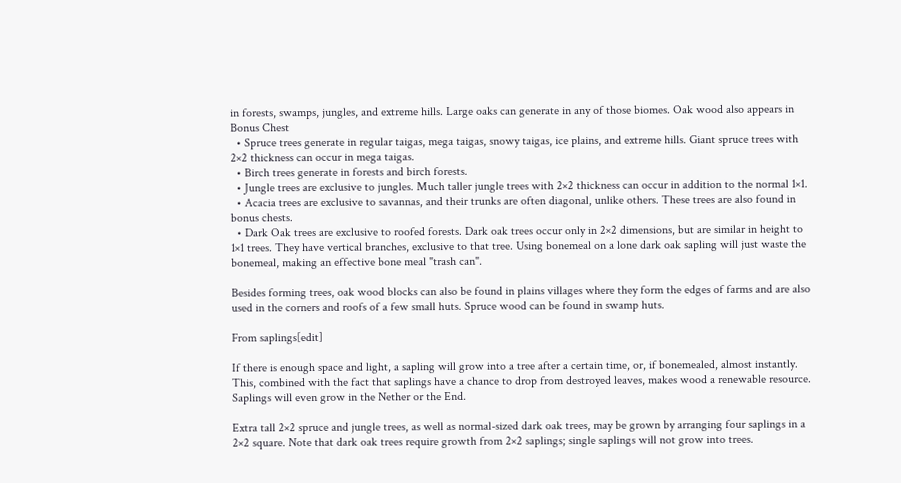in forests, swamps, jungles, and extreme hills. Large oaks can generate in any of those biomes. Oak wood also appears in Bonus Chest
  • Spruce trees generate in regular taigas, mega taigas, snowy taigas, ice plains, and extreme hills. Giant spruce trees with 2×2 thickness can occur in mega taigas.
  • Birch trees generate in forests and birch forests.
  • Jungle trees are exclusive to jungles. Much taller jungle trees with 2×2 thickness can occur in addition to the normal 1×1.
  • Acacia trees are exclusive to savannas, and their trunks are often diagonal, unlike others. These trees are also found in bonus chests.
  • Dark Oak trees are exclusive to roofed forests. Dark oak trees occur only in 2×2 dimensions, but are similar in height to 1×1 trees. They have vertical branches, exclusive to that tree. Using bonemeal on a lone dark oak sapling will just waste the bonemeal, making an effective bone meal "trash can".

Besides forming trees, oak wood blocks can also be found in plains villages where they form the edges of farms and are also used in the corners and roofs of a few small huts. Spruce wood can be found in swamp huts.

From saplings[edit]

If there is enough space and light, a sapling will grow into a tree after a certain time, or, if bonemealed, almost instantly. This, combined with the fact that saplings have a chance to drop from destroyed leaves, makes wood a renewable resource. Saplings will even grow in the Nether or the End.

Extra tall 2×2 spruce and jungle trees, as well as normal-sized dark oak trees, may be grown by arranging four saplings in a 2×2 square. Note that dark oak trees require growth from 2×2 saplings; single saplings will not grow into trees.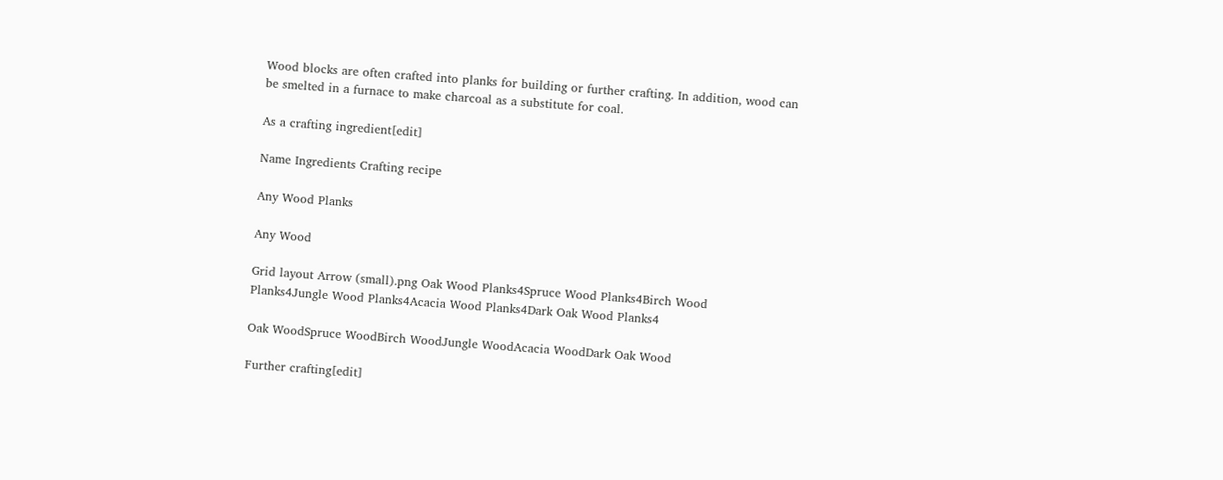Wood blocks are often crafted into planks for building or further crafting. In addition, wood can be smelted in a furnace to make charcoal as a substitute for coal.

As a crafting ingredient[edit]

Name Ingredients Crafting recipe

Any Wood Planks

Any Wood

Grid layout Arrow (small).png Oak Wood Planks4Spruce Wood Planks4Birch Wood Planks4Jungle Wood Planks4Acacia Wood Planks4Dark Oak Wood Planks4

Oak WoodSpruce WoodBirch WoodJungle WoodAcacia WoodDark Oak Wood

Further crafting[edit]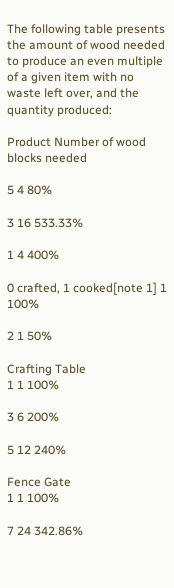The following table presents the amount of wood needed to produce an even multiple of a given item with no waste left over, and the quantity produced:

Product Number of wood
blocks needed

5 4 80%

3 16 533.33%

1 4 400%

0 crafted, 1 cooked[note 1] 1 100%

2 1 50%

Crafting Table
1 1 100%

3 6 200%

5 12 240%

Fence Gate
1 1 100%

7 24 342.86%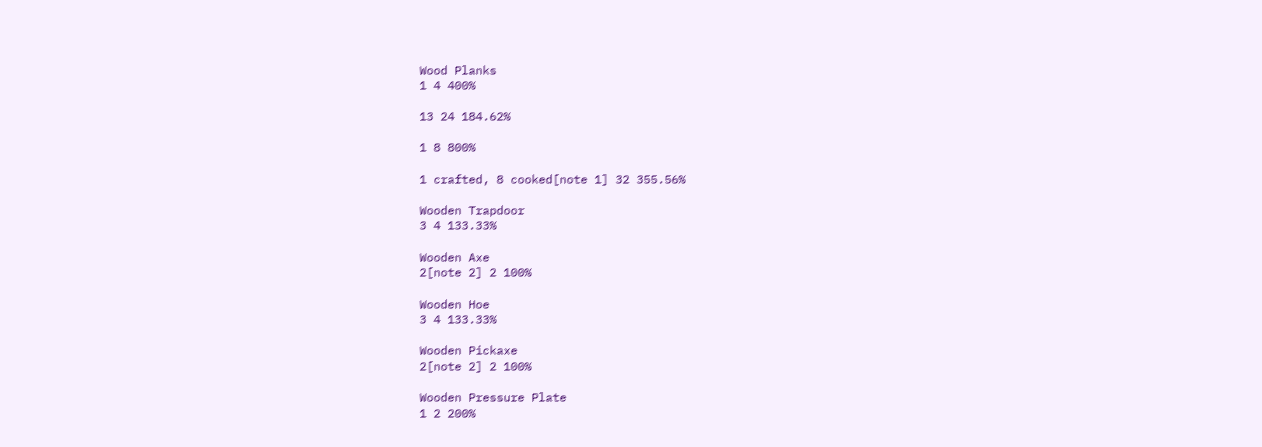Wood Planks
1 4 400%

13 24 184.62%

1 8 800%

1 crafted, 8 cooked[note 1] 32 355.56%

Wooden Trapdoor
3 4 133.33%

Wooden Axe
2[note 2] 2 100%

Wooden Hoe
3 4 133.33%

Wooden Pickaxe
2[note 2] 2 100%

Wooden Pressure Plate
1 2 200%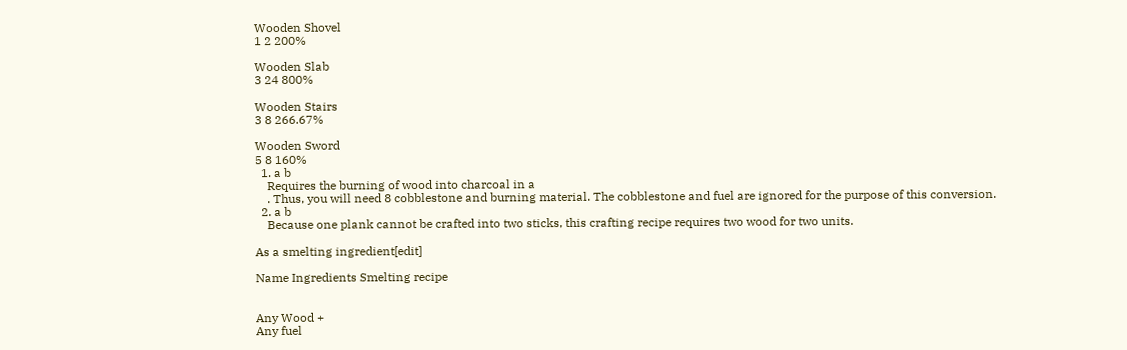Wooden Shovel
1 2 200%

Wooden Slab
3 24 800%

Wooden Stairs
3 8 266.67%

Wooden Sword
5 8 160%
  1. a b
    Requires the burning of wood into charcoal in a
    . Thus, you will need 8 cobblestone and burning material. The cobblestone and fuel are ignored for the purpose of this conversion.
  2. a b
    Because one plank cannot be crafted into two sticks, this crafting recipe requires two wood for two units.

As a smelting ingredient[edit]

Name Ingredients Smelting recipe


Any Wood +
Any fuel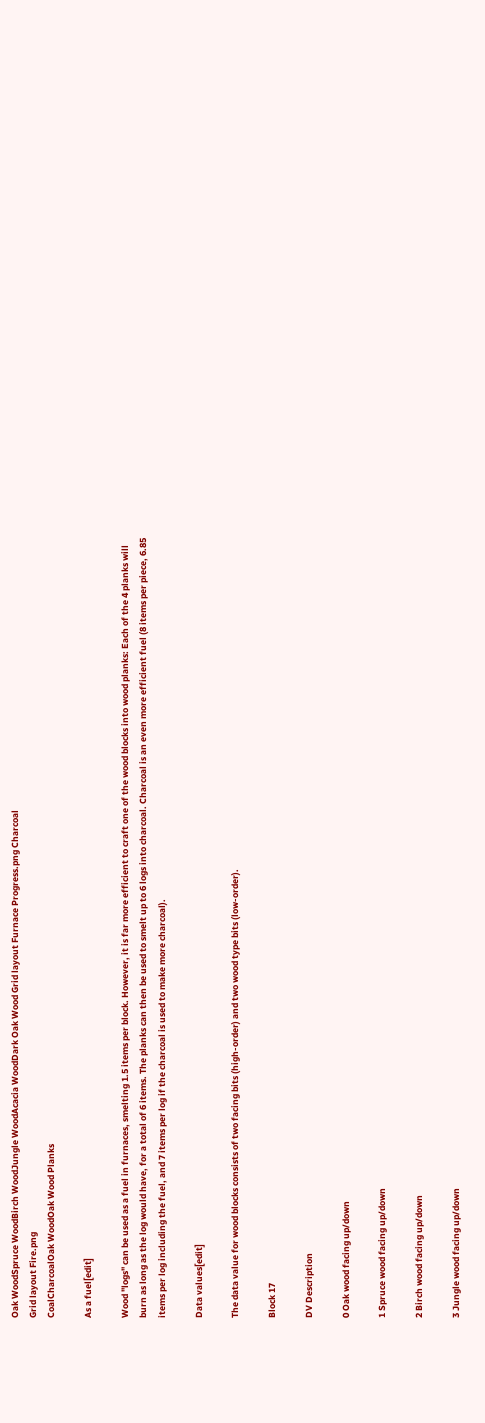Oak WoodSpruce WoodBirch WoodJungle WoodAcacia WoodDark Oak Wood Grid layout Furnace Progress.png Charcoal
Grid layout Fire.png
CoalCharcoalOak WoodOak Wood Planks

As a fuel[edit]

Wood "logs" can be used as a fuel in furnaces, smelting 1.5 items per block. However, it is far more efficient to craft one of the wood blocks into wood planks: Each of the 4 planks will burn as long as the log would have, for a total of 6 items. The planks can then be used to smelt up to 6 logs into charcoal. Charcoal is an even more efficient fuel (8 items per piece, 6.85 items per log including the fuel, and 7 items per log if the charcoal is used to make more charcoal).

Data values[edit]

The data value for wood blocks consists of two facing bits (high-order) and two wood type bits (low-order).

Block 17

DV Description

0 Oak wood facing up/down

1 Spruce wood facing up/down

2 Birch wood facing up/down

3 Jungle wood facing up/down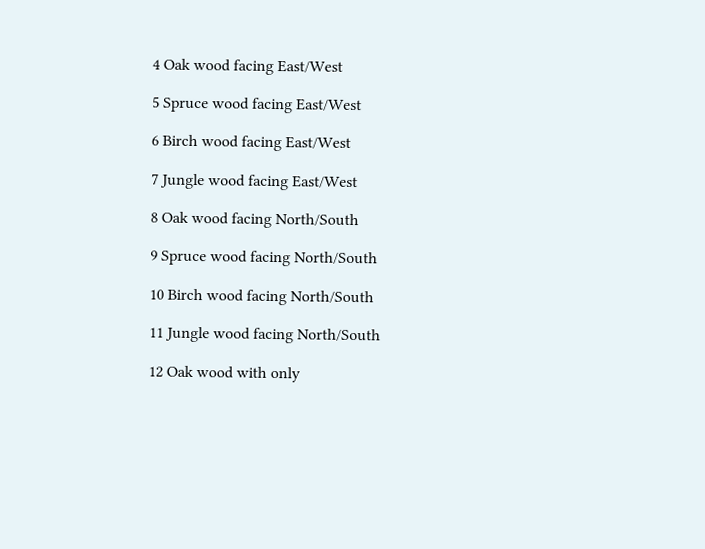4 Oak wood facing East/West

5 Spruce wood facing East/West

6 Birch wood facing East/West

7 Jungle wood facing East/West

8 Oak wood facing North/South

9 Spruce wood facing North/South

10 Birch wood facing North/South

11 Jungle wood facing North/South

12 Oak wood with only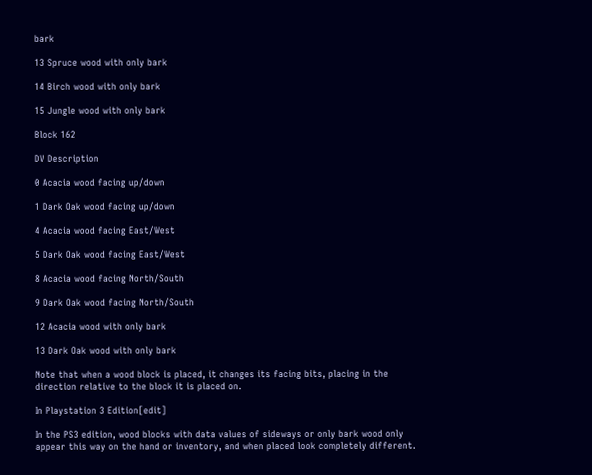bark

13 Spruce wood with only bark

14 Birch wood with only bark

15 Jungle wood with only bark

Block 162

DV Description

0 Acacia wood facing up/down

1 Dark Oak wood facing up/down

4 Acacia wood facing East/West

5 Dark Oak wood facing East/West

8 Acacia wood facing North/South

9 Dark Oak wood facing North/South

12 Acacia wood with only bark

13 Dark Oak wood with only bark

Note that when a wood block is placed, it changes its facing bits, placing in the direction relative to the block it is placed on.

In Playstation 3 Edition[edit]

In the PS3 edition, wood blocks with data values of sideways or only bark wood only appear this way on the hand or inventory, and when placed look completely different.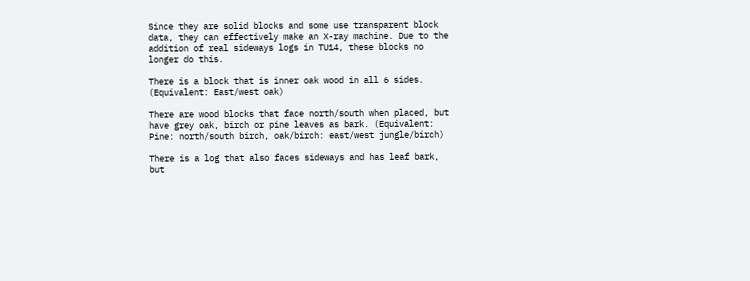Since they are solid blocks and some use transparent block data, they can effectively make an X-ray machine. Due to the addition of real sideways logs in TU14, these blocks no longer do this.

There is a block that is inner oak wood in all 6 sides. (Equivalent: East/west oak)

There are wood blocks that face north/south when placed, but have grey oak, birch or pine leaves as bark. (Equivalent: Pine: north/south birch, oak/birch: east/west jungle/birch)

There is a log that also faces sideways and has leaf bark, but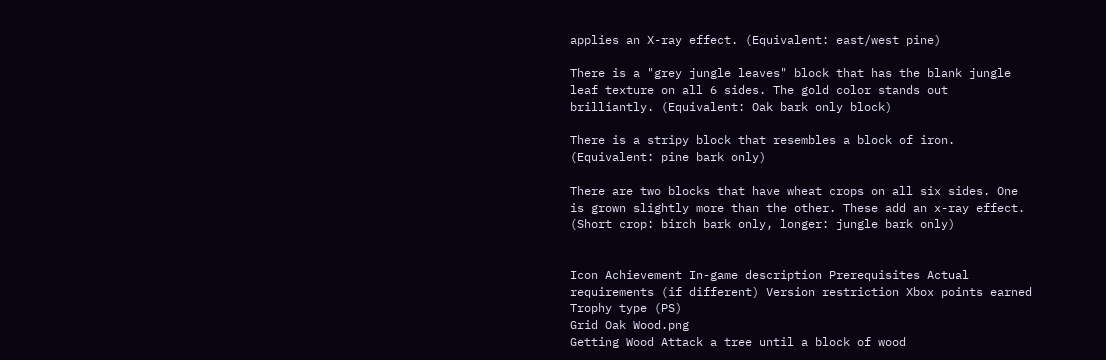applies an X-ray effect. (Equivalent: east/west pine)

There is a "grey jungle leaves" block that has the blank jungle leaf texture on all 6 sides. The gold color stands out brilliantly. (Equivalent: Oak bark only block)

There is a stripy block that resembles a block of iron. (Equivalent: pine bark only)

There are two blocks that have wheat crops on all six sides. One is grown slightly more than the other. These add an x-ray effect. (Short crop: birch bark only, longer: jungle bark only)


Icon Achievement In-game description Prerequisites Actual requirements (if different) Version restriction Xbox points earned Trophy type (PS)
Grid Oak Wood.png
Getting Wood Attack a tree until a block of wood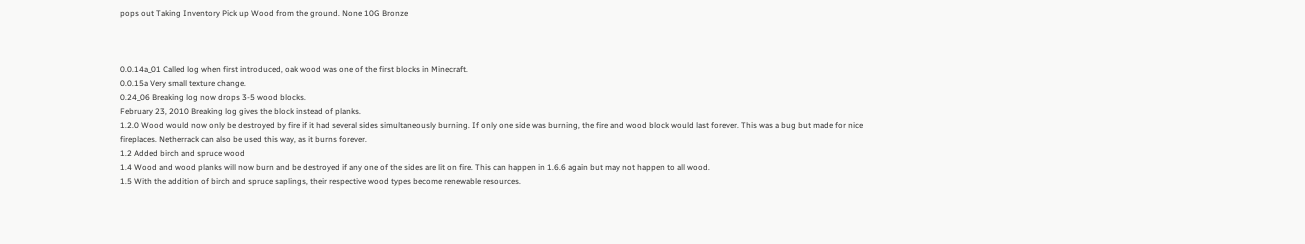pops out Taking Inventory Pick up Wood from the ground. None 10G Bronze



0.0.14a_01 Called log when first introduced, oak wood was one of the first blocks in Minecraft.
0.0.15a Very small texture change.
0.24_06 Breaking log now drops 3-5 wood blocks.
February 23, 2010 Breaking log gives the block instead of planks.
1.2.0 Wood would now only be destroyed by fire if it had several sides simultaneously burning. If only one side was burning, the fire and wood block would last forever. This was a bug but made for nice fireplaces. Netherrack can also be used this way, as it burns forever.
1.2 Added birch and spruce wood
1.4 Wood and wood planks will now burn and be destroyed if any one of the sides are lit on fire. This can happen in 1.6.6 again but may not happen to all wood.
1.5 With the addition of birch and spruce saplings, their respective wood types become renewable resources.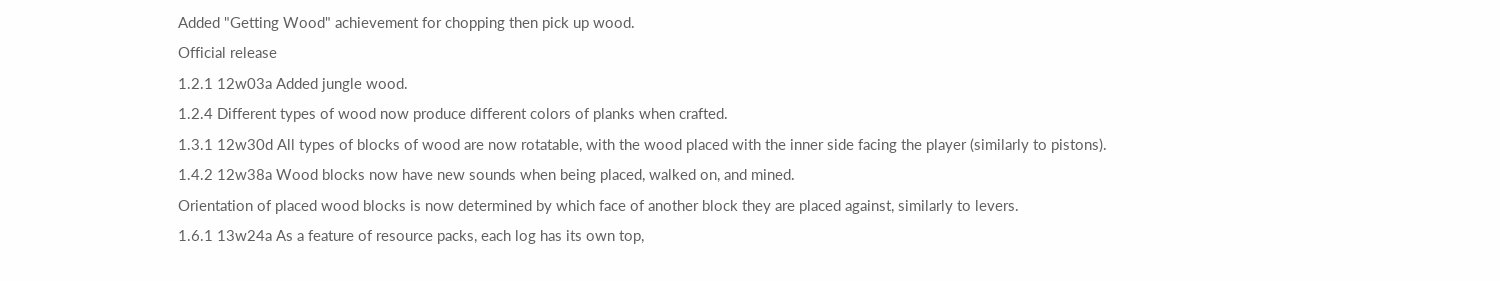Added "Getting Wood" achievement for chopping then pick up wood.
Official release
1.2.1 12w03a Added jungle wood.
1.2.4 Different types of wood now produce different colors of planks when crafted.
1.3.1 12w30d All types of blocks of wood are now rotatable, with the wood placed with the inner side facing the player (similarly to pistons).
1.4.2 12w38a Wood blocks now have new sounds when being placed, walked on, and mined.
Orientation of placed wood blocks is now determined by which face of another block they are placed against, similarly to levers.
1.6.1 13w24a As a feature of resource packs, each log has its own top,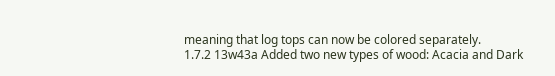meaning that log tops can now be colored separately.
1.7.2 13w43a Added two new types of wood: Acacia and Dark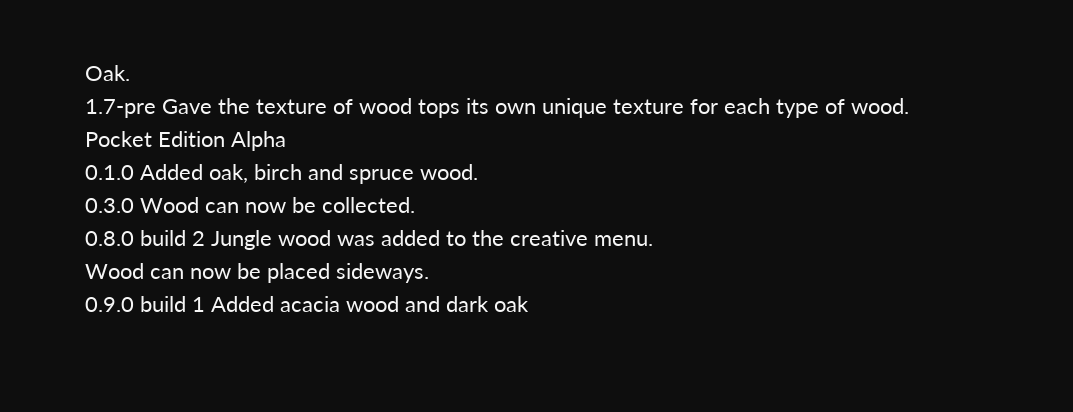Oak.
1.7-pre Gave the texture of wood tops its own unique texture for each type of wood.
Pocket Edition Alpha
0.1.0 Added oak, birch and spruce wood.
0.3.0 Wood can now be collected.
0.8.0 build 2 Jungle wood was added to the creative menu.
Wood can now be placed sideways.
0.9.0 build 1 Added acacia wood and dark oak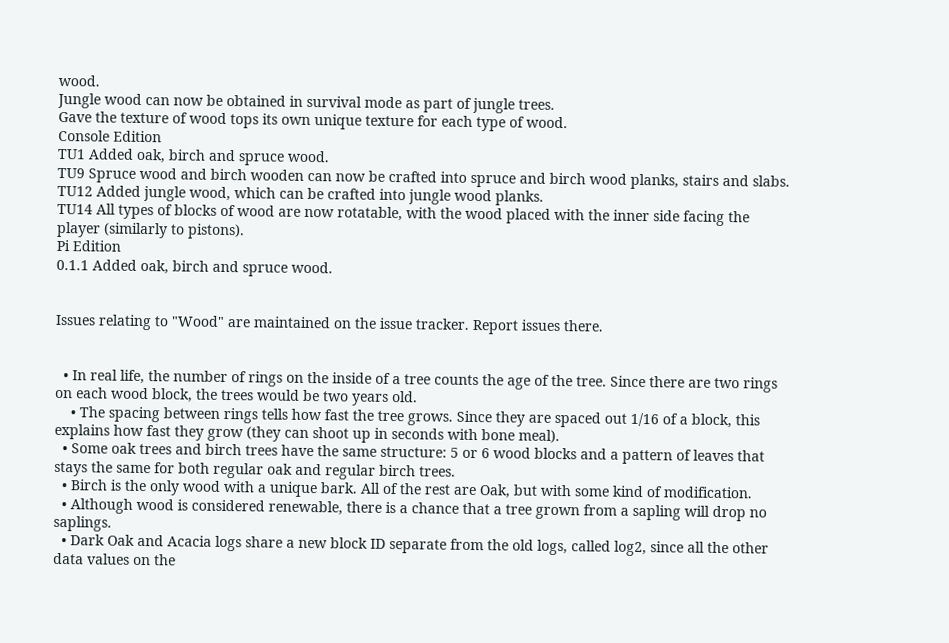wood.
Jungle wood can now be obtained in survival mode as part of jungle trees.
Gave the texture of wood tops its own unique texture for each type of wood.
Console Edition
TU1 Added oak, birch and spruce wood.
TU9 Spruce wood and birch wooden can now be crafted into spruce and birch wood planks, stairs and slabs.
TU12 Added jungle wood, which can be crafted into jungle wood planks.
TU14 All types of blocks of wood are now rotatable, with the wood placed with the inner side facing the player (similarly to pistons).
Pi Edition
0.1.1 Added oak, birch and spruce wood.


Issues relating to "Wood" are maintained on the issue tracker. Report issues there.


  • In real life, the number of rings on the inside of a tree counts the age of the tree. Since there are two rings on each wood block, the trees would be two years old.
    • The spacing between rings tells how fast the tree grows. Since they are spaced out 1/16 of a block, this explains how fast they grow (they can shoot up in seconds with bone meal).
  • Some oak trees and birch trees have the same structure: 5 or 6 wood blocks and a pattern of leaves that stays the same for both regular oak and regular birch trees.
  • Birch is the only wood with a unique bark. All of the rest are Oak, but with some kind of modification.
  • Although wood is considered renewable, there is a chance that a tree grown from a sapling will drop no saplings.
  • Dark Oak and Acacia logs share a new block ID separate from the old logs, called log2, since all the other data values on the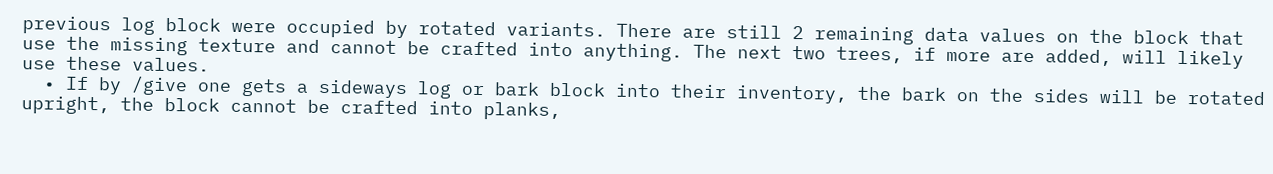previous log block were occupied by rotated variants. There are still 2 remaining data values on the block that use the missing texture and cannot be crafted into anything. The next two trees, if more are added, will likely use these values.
  • If by /give one gets a sideways log or bark block into their inventory, the bark on the sides will be rotated upright, the block cannot be crafted into planks,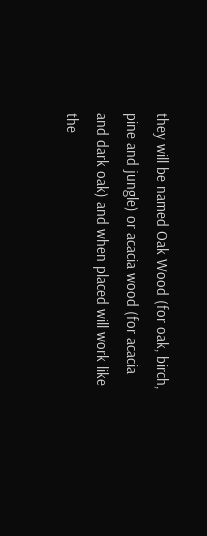they will be named Oak Wood (for oak, birch, pine and jungle) or acacia wood (for acacia and dark oak) and when placed will work like the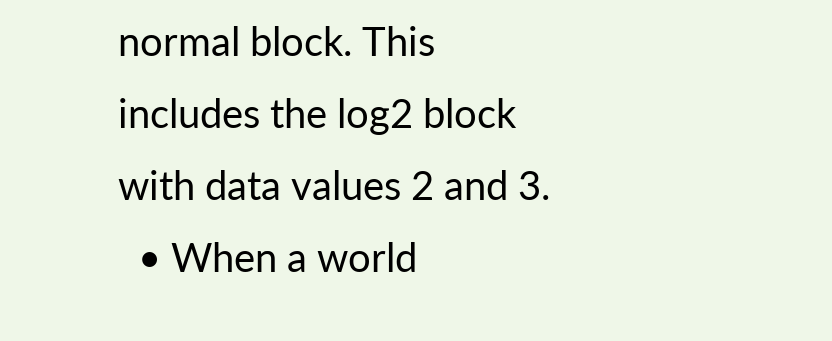normal block. This includes the log2 block with data values 2 and 3.
  • When a world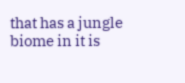that has a jungle biome in it is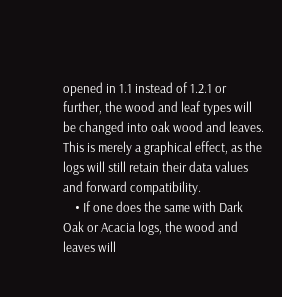opened in 1.1 instead of 1.2.1 or further, the wood and leaf types will be changed into oak wood and leaves. This is merely a graphical effect, as the logs will still retain their data values and forward compatibility.
    • If one does the same with Dark Oak or Acacia logs, the wood and leaves will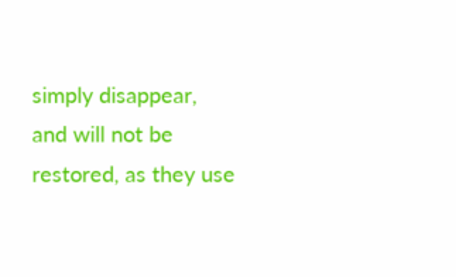simply disappear, and will not be restored, as they use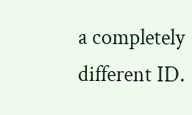a completely different ID.